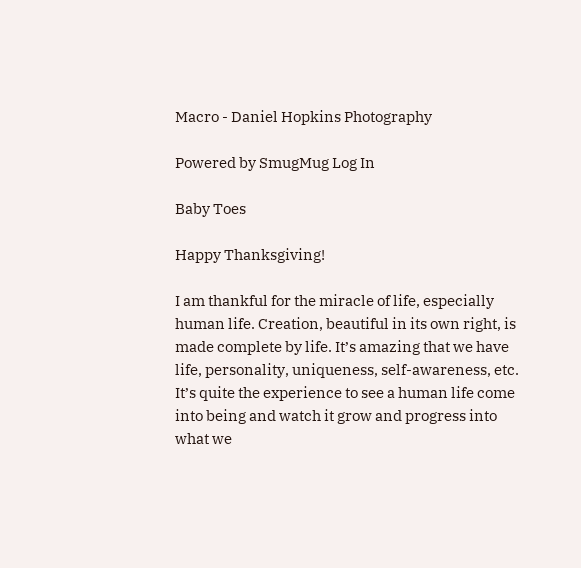Macro - Daniel Hopkins Photography

Powered by SmugMug Log In

Baby Toes

Happy Thanksgiving!

I am thankful for the miracle of life, especially human life. Creation, beautiful in its own right, is made complete by life. It’s amazing that we have life, personality, uniqueness, self-awareness, etc. It’s quite the experience to see a human life come into being and watch it grow and progress into what we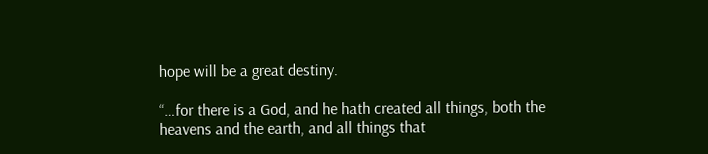hope will be a great destiny.

“…for there is a God, and he hath created all things, both the heavens and the earth, and all things that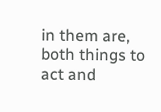in them are, both things to act and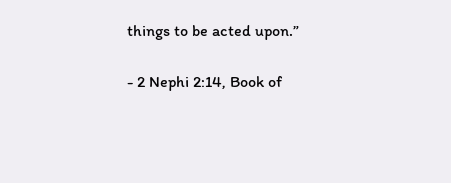things to be acted upon.”

- 2 Nephi 2:14, Book of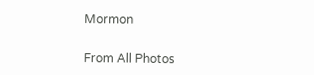Mormon


From All Photos